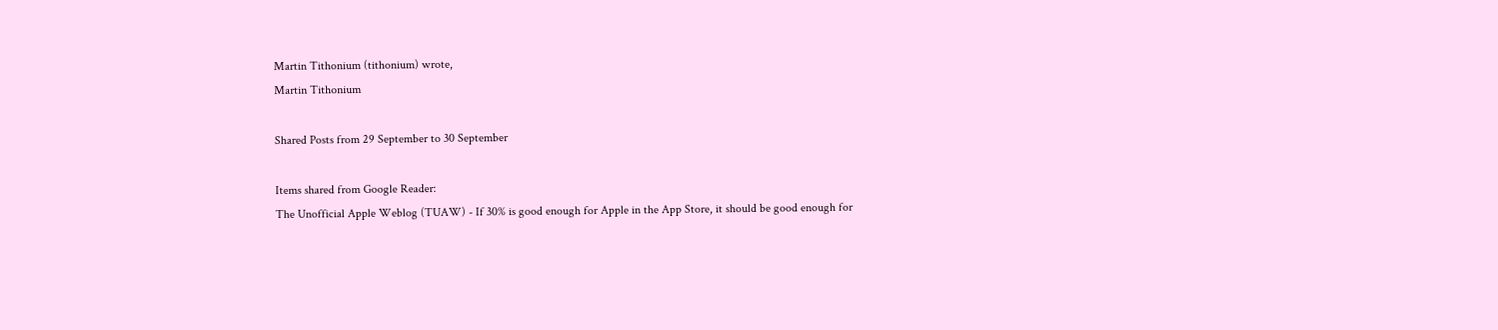Martin Tithonium (tithonium) wrote,
Martin Tithonium

Shared Posts from 29 September to 30 September

Items shared from Google Reader:
The Unofficial Apple Weblog (TUAW) - If 30% is good enough for Apple in the App Store, it should be good enough for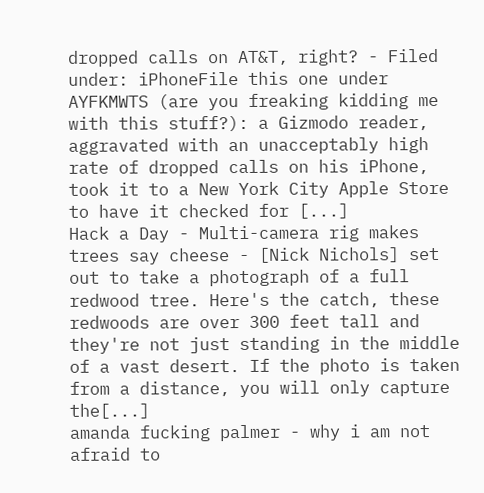dropped calls on AT&T, right? - Filed under: iPhoneFile this one under AYFKMWTS (are you freaking kidding me with this stuff?): a Gizmodo reader, aggravated with an unacceptably high rate of dropped calls on his iPhone, took it to a New York City Apple Store to have it checked for [...]
Hack a Day - Multi-camera rig makes trees say cheese - [Nick Nichols] set out to take a photograph of a full redwood tree. Here's the catch, these redwoods are over 300 feet tall and they're not just standing in the middle of a vast desert. If the photo is taken from a distance, you will only capture the[...]
amanda fucking palmer - why i am not afraid to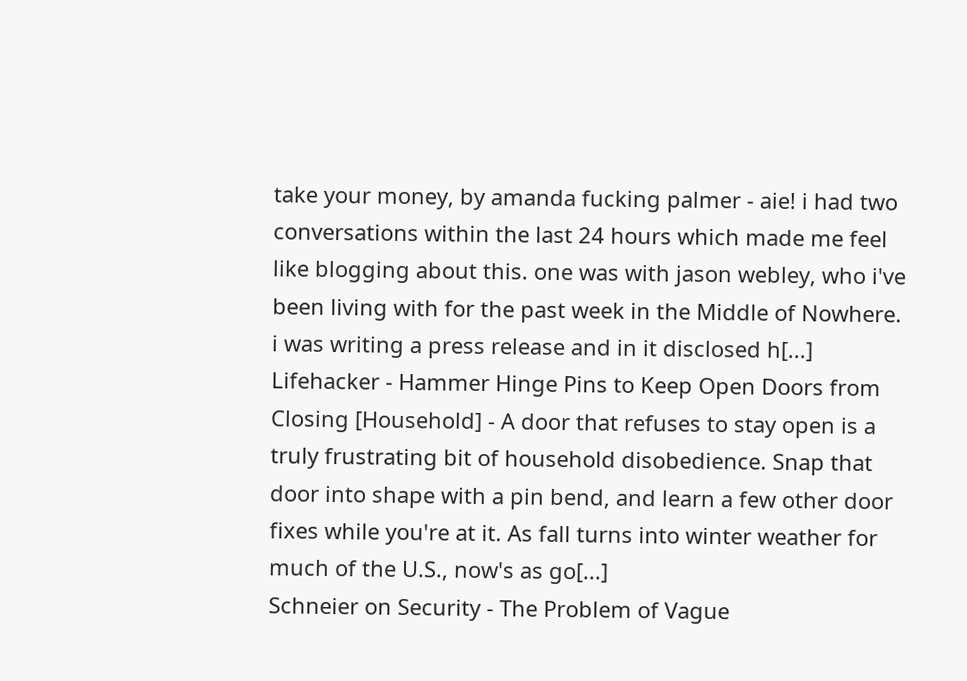take your money, by amanda fucking palmer - aie! i had two conversations within the last 24 hours which made me feel like blogging about this. one was with jason webley, who i've been living with for the past week in the Middle of Nowhere. i was writing a press release and in it disclosed h[...]
Lifehacker - Hammer Hinge Pins to Keep Open Doors from Closing [Household] - A door that refuses to stay open is a truly frustrating bit of household disobedience. Snap that door into shape with a pin bend, and learn a few other door fixes while you're at it. As fall turns into winter weather for much of the U.S., now's as go[...]
Schneier on Security - The Problem of Vague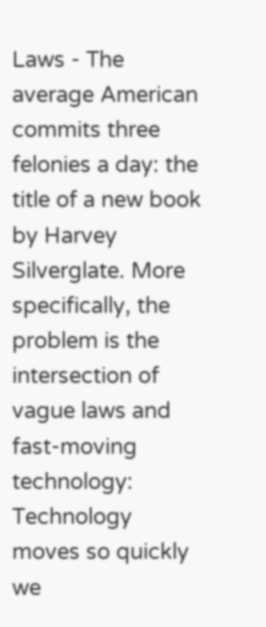Laws - The average American commits three felonies a day: the title of a new book by Harvey Silverglate. More specifically, the problem is the intersection of vague laws and fast-moving technology: Technology moves so quickly we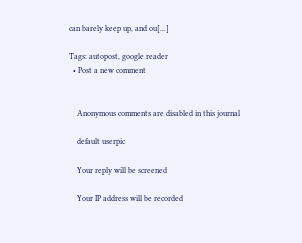can barely keep up, and ou[...]

Tags: autopost, google reader
  • Post a new comment


    Anonymous comments are disabled in this journal

    default userpic

    Your reply will be screened

    Your IP address will be recorded